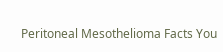Peritoneal Mesothelioma Facts You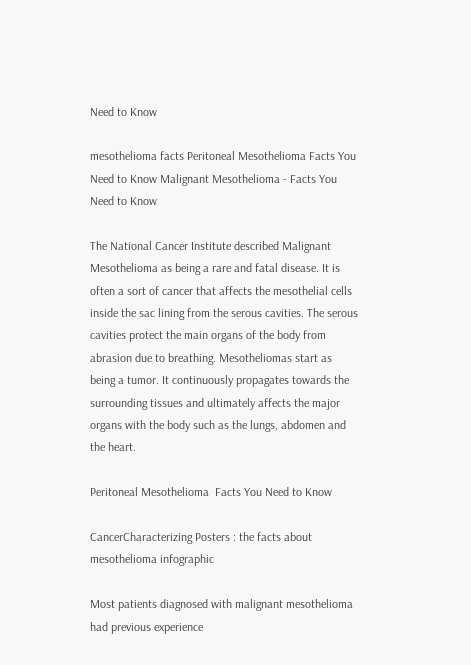Need to Know

mesothelioma facts Peritoneal Mesothelioma Facts You Need to Know Malignant Mesothelioma - Facts You Need to Know

The National Cancer Institute described Malignant Mesothelioma as being a rare and fatal disease. It is often a sort of cancer that affects the mesothelial cells inside the sac lining from the serous cavities. The serous cavities protect the main organs of the body from abrasion due to breathing. Mesotheliomas start as being a tumor. It continuously propagates towards the surrounding tissues and ultimately affects the major organs with the body such as the lungs, abdomen and the heart.

Peritoneal Mesothelioma  Facts You Need to Know

CancerCharacterizing Posters : the facts about mesothelioma infographic

Most patients diagnosed with malignant mesothelioma had previous experience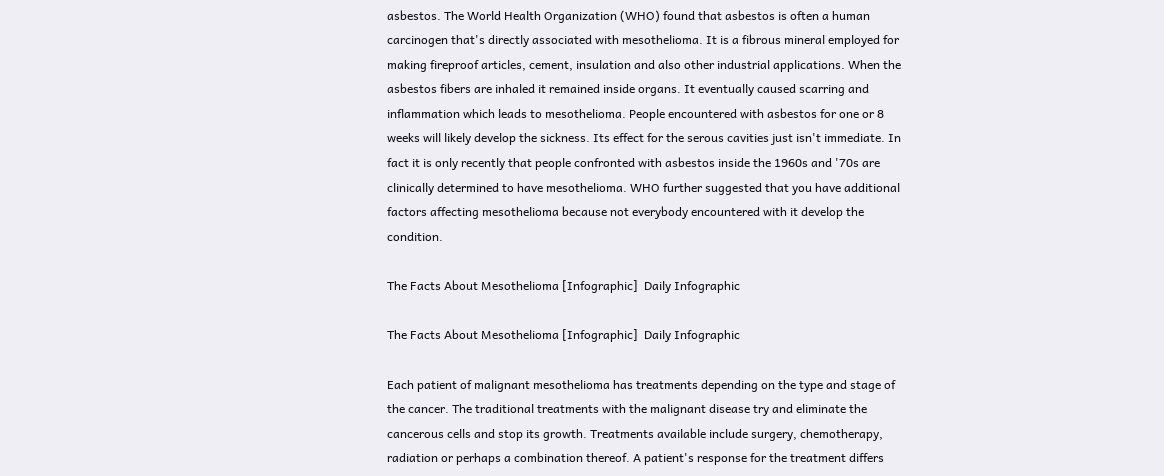asbestos. The World Health Organization (WHO) found that asbestos is often a human carcinogen that's directly associated with mesothelioma. It is a fibrous mineral employed for making fireproof articles, cement, insulation and also other industrial applications. When the asbestos fibers are inhaled it remained inside organs. It eventually caused scarring and inflammation which leads to mesothelioma. People encountered with asbestos for one or 8 weeks will likely develop the sickness. Its effect for the serous cavities just isn't immediate. In fact it is only recently that people confronted with asbestos inside the 1960s and '70s are clinically determined to have mesothelioma. WHO further suggested that you have additional factors affecting mesothelioma because not everybody encountered with it develop the condition.

The Facts About Mesothelioma [Infographic]  Daily Infographic

The Facts About Mesothelioma [Infographic]  Daily Infographic

Each patient of malignant mesothelioma has treatments depending on the type and stage of the cancer. The traditional treatments with the malignant disease try and eliminate the cancerous cells and stop its growth. Treatments available include surgery, chemotherapy, radiation or perhaps a combination thereof. A patient's response for the treatment differs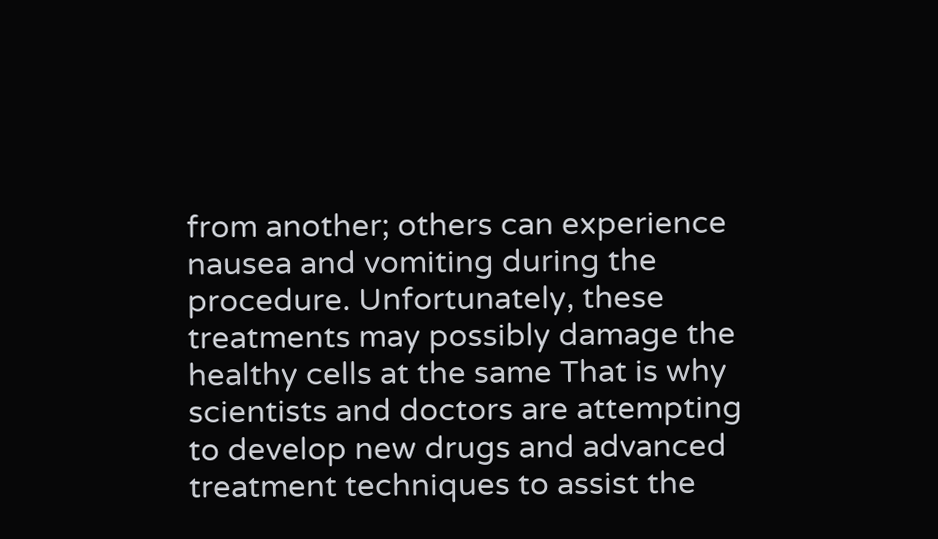from another; others can experience nausea and vomiting during the procedure. Unfortunately, these treatments may possibly damage the healthy cells at the same That is why scientists and doctors are attempting to develop new drugs and advanced treatment techniques to assist the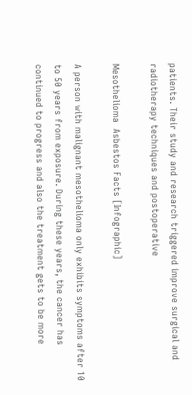patients. Their study and research triggered improve surgical and radiotherapy techniques and postoperative

Mesothelioma  Asbestos Facts [Infographic]

A person with malignant mesothelioma only exhibits symptoms after 10 to 50 years from exposure. During these years, the cancer has continued to progress and also the treatment gets to be more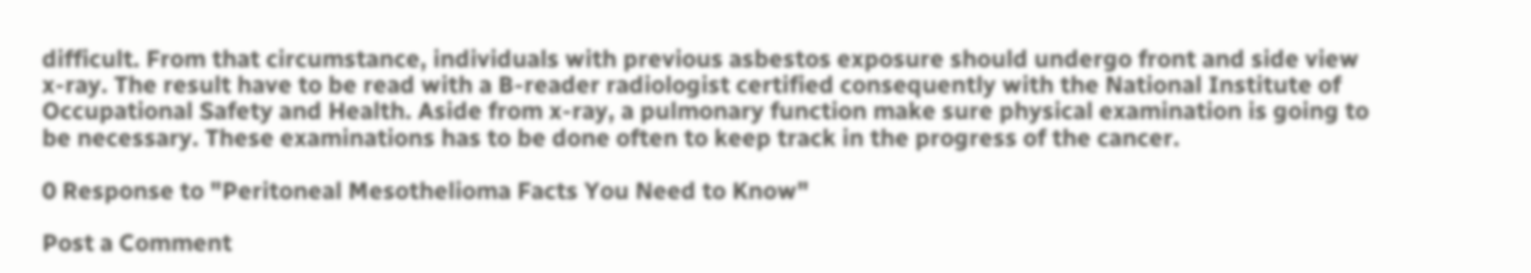difficult. From that circumstance, individuals with previous asbestos exposure should undergo front and side view x-ray. The result have to be read with a B-reader radiologist certified consequently with the National Institute of Occupational Safety and Health. Aside from x-ray, a pulmonary function make sure physical examination is going to be necessary. These examinations has to be done often to keep track in the progress of the cancer.

0 Response to "Peritoneal Mesothelioma Facts You Need to Know"

Post a Comment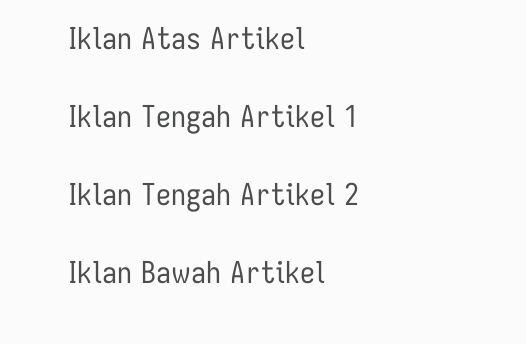Iklan Atas Artikel

Iklan Tengah Artikel 1

Iklan Tengah Artikel 2

Iklan Bawah Artikel